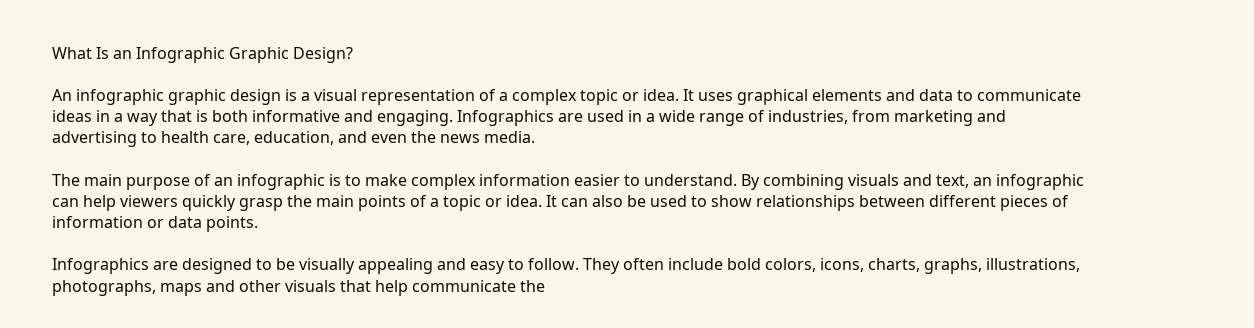What Is an Infographic Graphic Design?

An infographic graphic design is a visual representation of a complex topic or idea. It uses graphical elements and data to communicate ideas in a way that is both informative and engaging. Infographics are used in a wide range of industries, from marketing and advertising to health care, education, and even the news media.

The main purpose of an infographic is to make complex information easier to understand. By combining visuals and text, an infographic can help viewers quickly grasp the main points of a topic or idea. It can also be used to show relationships between different pieces of information or data points.

Infographics are designed to be visually appealing and easy to follow. They often include bold colors, icons, charts, graphs, illustrations, photographs, maps and other visuals that help communicate the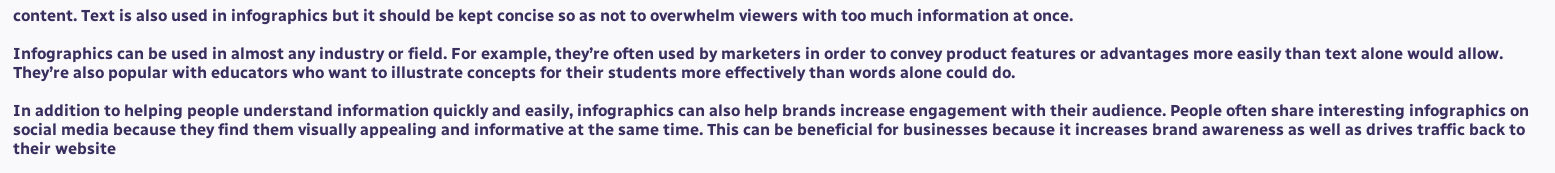content. Text is also used in infographics but it should be kept concise so as not to overwhelm viewers with too much information at once.

Infographics can be used in almost any industry or field. For example, they’re often used by marketers in order to convey product features or advantages more easily than text alone would allow. They’re also popular with educators who want to illustrate concepts for their students more effectively than words alone could do.

In addition to helping people understand information quickly and easily, infographics can also help brands increase engagement with their audience. People often share interesting infographics on social media because they find them visually appealing and informative at the same time. This can be beneficial for businesses because it increases brand awareness as well as drives traffic back to their website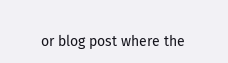or blog post where the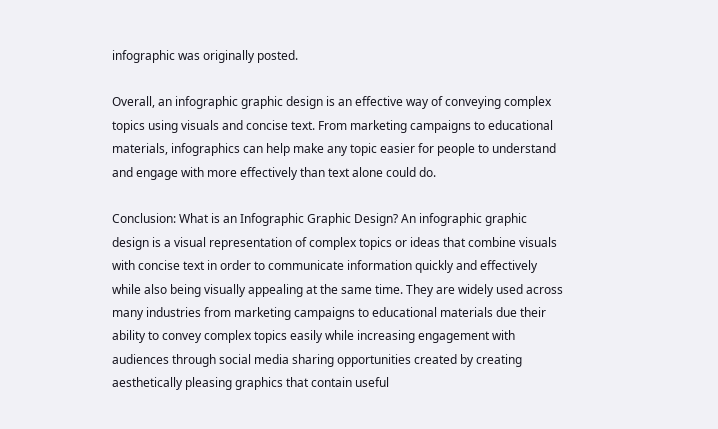infographic was originally posted.

Overall, an infographic graphic design is an effective way of conveying complex topics using visuals and concise text. From marketing campaigns to educational materials, infographics can help make any topic easier for people to understand and engage with more effectively than text alone could do.

Conclusion: What is an Infographic Graphic Design? An infographic graphic design is a visual representation of complex topics or ideas that combine visuals with concise text in order to communicate information quickly and effectively while also being visually appealing at the same time. They are widely used across many industries from marketing campaigns to educational materials due their ability to convey complex topics easily while increasing engagement with audiences through social media sharing opportunities created by creating aesthetically pleasing graphics that contain useful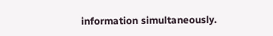information simultaneously.